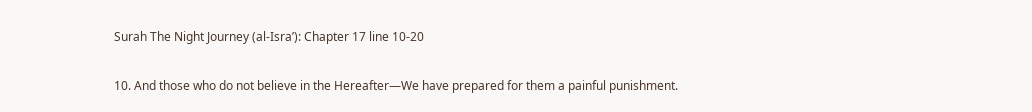Surah The Night Journey (al-Isra’): Chapter 17 line 10-20

10. And those who do not believe in the Hereafter—We have prepared for them a painful punishment.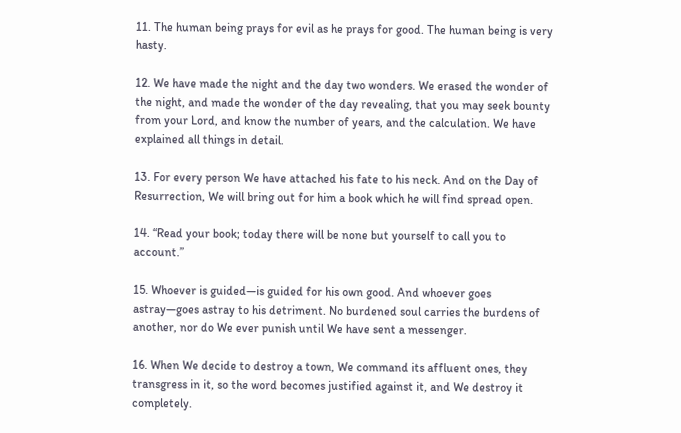11. The human being prays for evil as he prays for good. The human being is very hasty.

12. We have made the night and the day two wonders. We erased the wonder of the night, and made the wonder of the day revealing, that you may seek bounty from your Lord, and know the number of years, and the calculation. We have explained all things in detail.

13. For every person We have attached his fate to his neck. And on the Day of Resurrection, We will bring out for him a book which he will find spread open.

14. “Read your book; today there will be none but yourself to call you to account.”

15. Whoever is guided—is guided for his own good. And whoever goes astray—goes astray to his detriment. No burdened soul carries the burdens of another, nor do We ever punish until We have sent a messenger.

16. When We decide to destroy a town, We command its affluent ones, they transgress in it, so the word becomes justified against it, and We destroy it completely.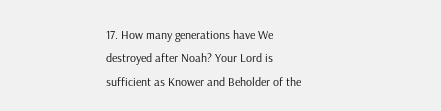17. How many generations have We destroyed after Noah? Your Lord is sufficient as Knower and Beholder of the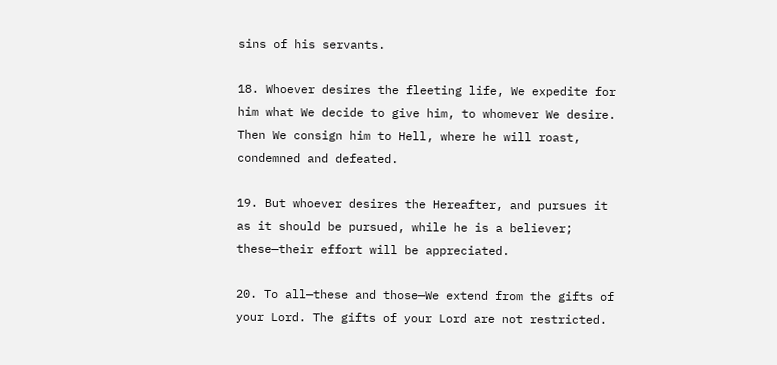sins of his servants.

18. Whoever desires the fleeting life, We expedite for him what We decide to give him, to whomever We desire. Then We consign him to Hell, where he will roast, condemned and defeated.

19. But whoever desires the Hereafter, and pursues it as it should be pursued, while he is a believer; these—their effort will be appreciated.

20. To all—these and those—We extend from the gifts of your Lord. The gifts of your Lord are not restricted.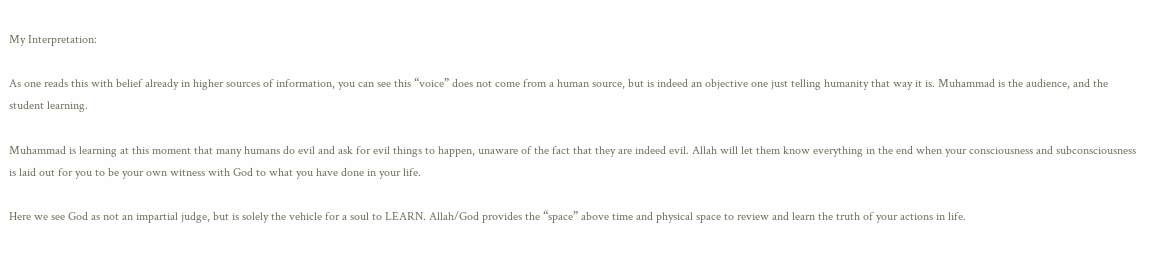My Interpretation:

As one reads this with belief already in higher sources of information, you can see this “voice” does not come from a human source, but is indeed an objective one just telling humanity that way it is. Muhammad is the audience, and the student learning.

Muhammad is learning at this moment that many humans do evil and ask for evil things to happen, unaware of the fact that they are indeed evil. Allah will let them know everything in the end when your consciousness and subconsciousness is laid out for you to be your own witness with God to what you have done in your life.

Here we see God as not an impartial judge, but is solely the vehicle for a soul to LEARN. Allah/God provides the “space” above time and physical space to review and learn the truth of your actions in life.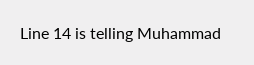Line 14 is telling Muhammad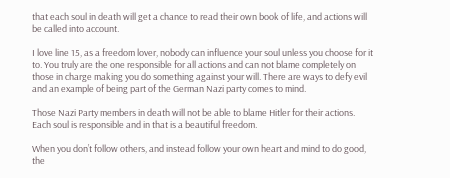that each soul in death will get a chance to read their own book of life, and actions will be called into account.

I love line 15, as a freedom lover, nobody can influence your soul unless you choose for it to. You truly are the one responsible for all actions and can not blame completely on those in charge making you do something against your will. There are ways to defy evil and an example of being part of the German Nazi party comes to mind.

Those Nazi Party members in death will not be able to blame Hitler for their actions. Each soul is responsible and in that is a beautiful freedom.

When you don’t follow others, and instead follow your own heart and mind to do good, the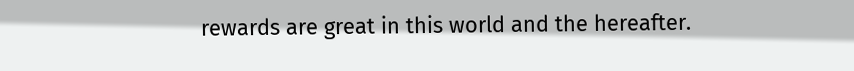rewards are great in this world and the hereafter.